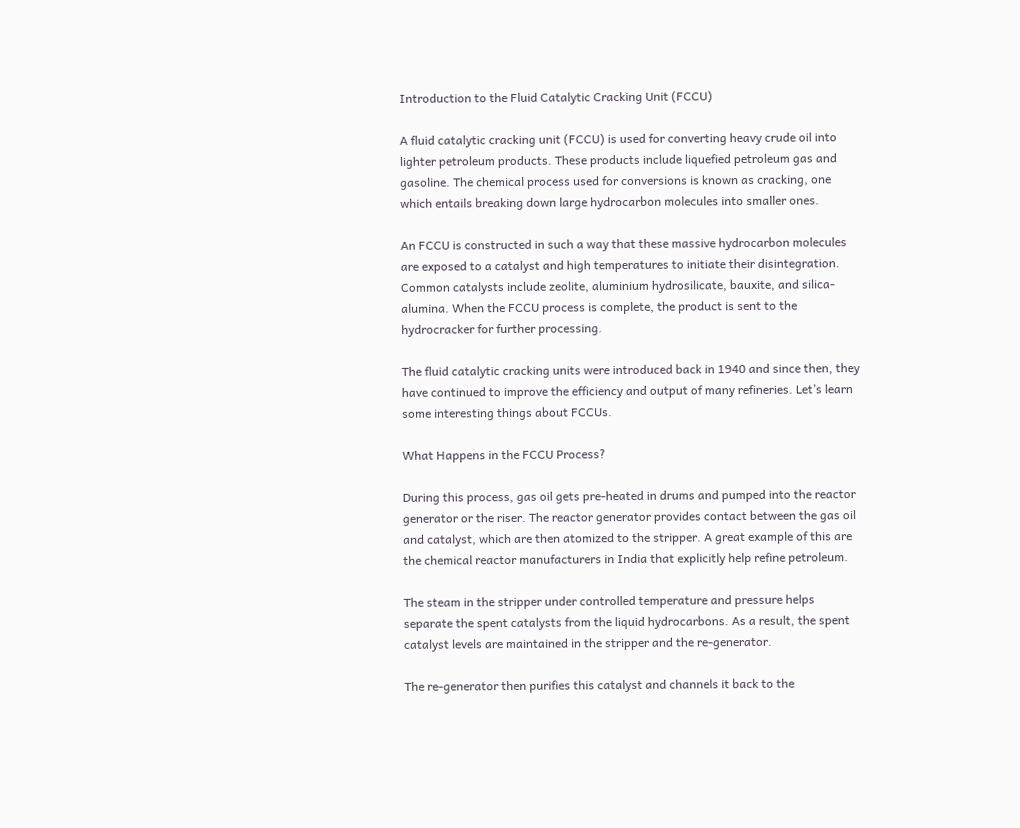Introduction to the Fluid Catalytic Cracking Unit (FCCU)

A fluid catalytic cracking unit (FCCU) is used for converting heavy crude oil into lighter petroleum products. These products include liquefied petroleum gas and gasoline. The chemical process used for conversions is known as cracking, one which entails breaking down large hydrocarbon molecules into smaller ones.

An FCCU is constructed in such a way that these massive hydrocarbon molecules are exposed to a catalyst and high temperatures to initiate their disintegration. Common catalysts include zeolite, aluminium hydrosilicate, bauxite, and silica-alumina. When the FCCU process is complete, the product is sent to the hydrocracker for further processing.

The fluid catalytic cracking units were introduced back in 1940 and since then, they have continued to improve the efficiency and output of many refineries. Let’s learn some interesting things about FCCUs.

What Happens in the FCCU Process?

During this process, gas oil gets pre-heated in drums and pumped into the reactor generator or the riser. The reactor generator provides contact between the gas oil and catalyst, which are then atomized to the stripper. A great example of this are the chemical reactor manufacturers in India that explicitly help refine petroleum.

The steam in the stripper under controlled temperature and pressure helps separate the spent catalysts from the liquid hydrocarbons. As a result, the spent catalyst levels are maintained in the stripper and the re-generator.

The re-generator then purifies this catalyst and channels it back to the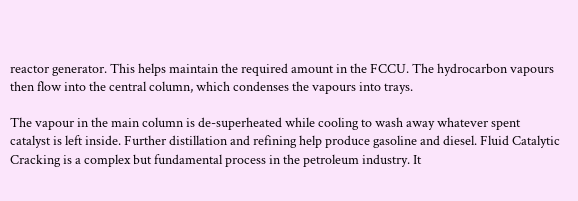reactor generator. This helps maintain the required amount in the FCCU. The hydrocarbon vapours then flow into the central column, which condenses the vapours into trays.

The vapour in the main column is de-superheated while cooling to wash away whatever spent catalyst is left inside. Further distillation and refining help produce gasoline and diesel. Fluid Catalytic Cracking is a complex but fundamental process in the petroleum industry. It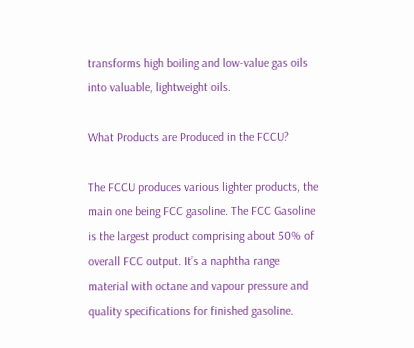transforms high boiling and low-value gas oils into valuable, lightweight oils.

What Products are Produced in the FCCU?

The FCCU produces various lighter products, the main one being FCC gasoline. The FCC Gasoline is the largest product comprising about 50% of overall FCC output. It’s a naphtha range material with octane and vapour pressure and quality specifications for finished gasoline.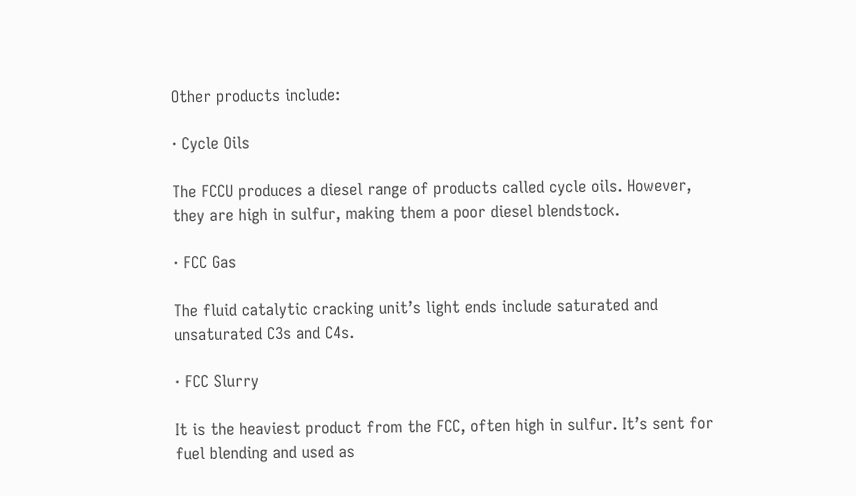Other products include:

· Cycle Oils

The FCCU produces a diesel range of products called cycle oils. However, they are high in sulfur, making them a poor diesel blendstock.

· FCC Gas

The fluid catalytic cracking unit’s light ends include saturated and unsaturated C3s and C4s.

· FCC Slurry

It is the heaviest product from the FCC, often high in sulfur. It’s sent for fuel blending and used as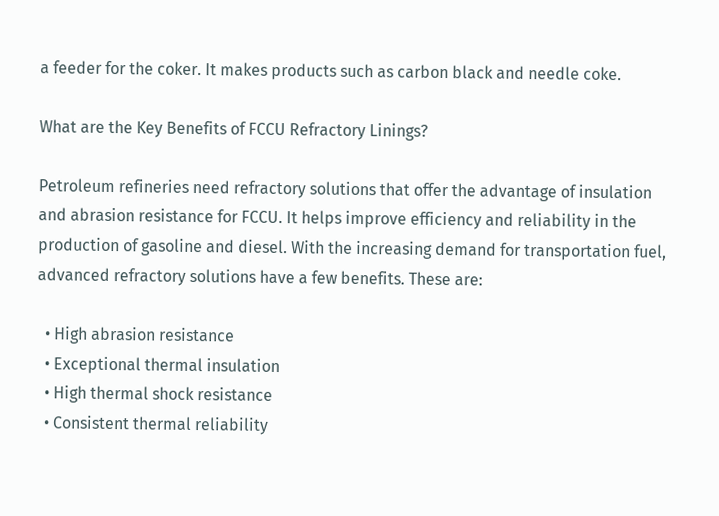a feeder for the coker. It makes products such as carbon black and needle coke.

What are the Key Benefits of FCCU Refractory Linings?

Petroleum refineries need refractory solutions that offer the advantage of insulation and abrasion resistance for FCCU. It helps improve efficiency and reliability in the production of gasoline and diesel. With the increasing demand for transportation fuel, advanced refractory solutions have a few benefits. These are:

  • High abrasion resistance
  • Exceptional thermal insulation
  • High thermal shock resistance
  • Consistent thermal reliability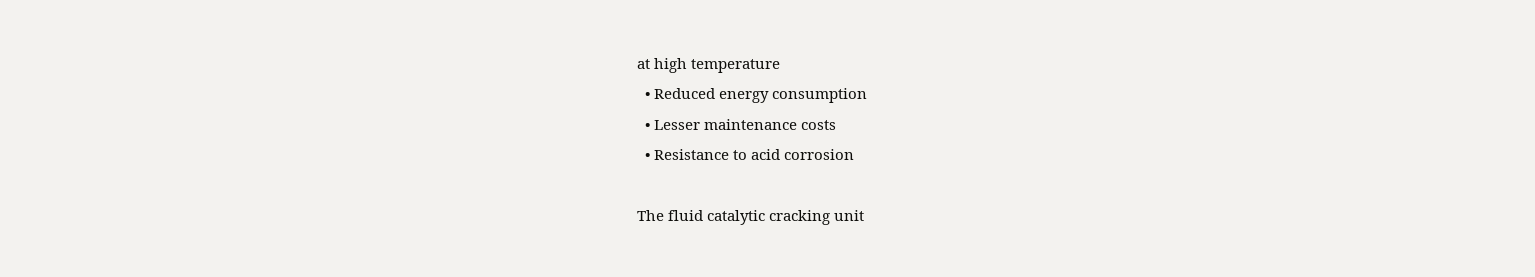at high temperature
  • Reduced energy consumption
  • Lesser maintenance costs
  • Resistance to acid corrosion

The fluid catalytic cracking unit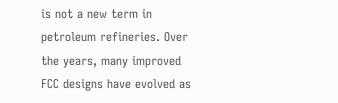is not a new term in petroleum refineries. Over the years, many improved FCC designs have evolved as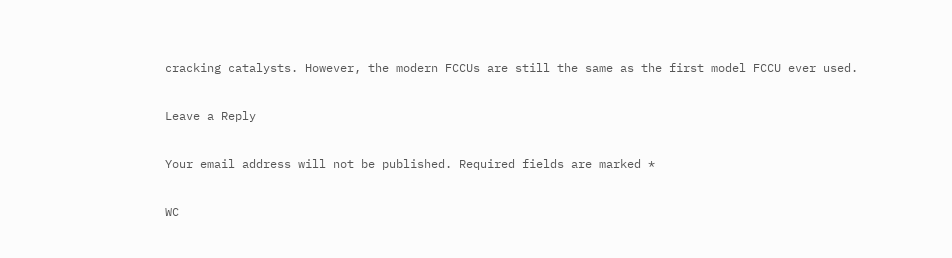cracking catalysts. However, the modern FCCUs are still the same as the first model FCCU ever used.

Leave a Reply

Your email address will not be published. Required fields are marked *

WC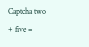Captcha two + five =